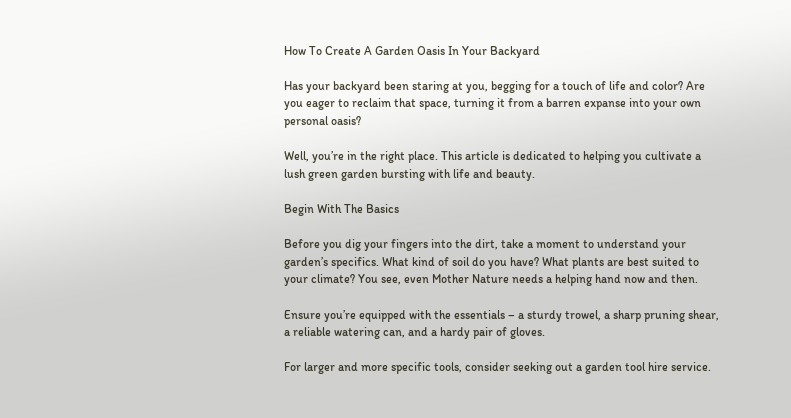How To Create A Garden Oasis In Your Backyard

Has your backyard been staring at you, begging for a touch of life and color? Are you eager to reclaim that space, turning it from a barren expanse into your own personal oasis?

Well, you’re in the right place. This article is dedicated to helping you cultivate a lush green garden bursting with life and beauty.

Begin With The Basics

Before you dig your fingers into the dirt, take a moment to understand your garden’s specifics. What kind of soil do you have? What plants are best suited to your climate? You see, even Mother Nature needs a helping hand now and then.

Ensure you’re equipped with the essentials – a sturdy trowel, a sharp pruning shear, a reliable watering can, and a hardy pair of gloves.

For larger and more specific tools, consider seeking out a garden tool hire service.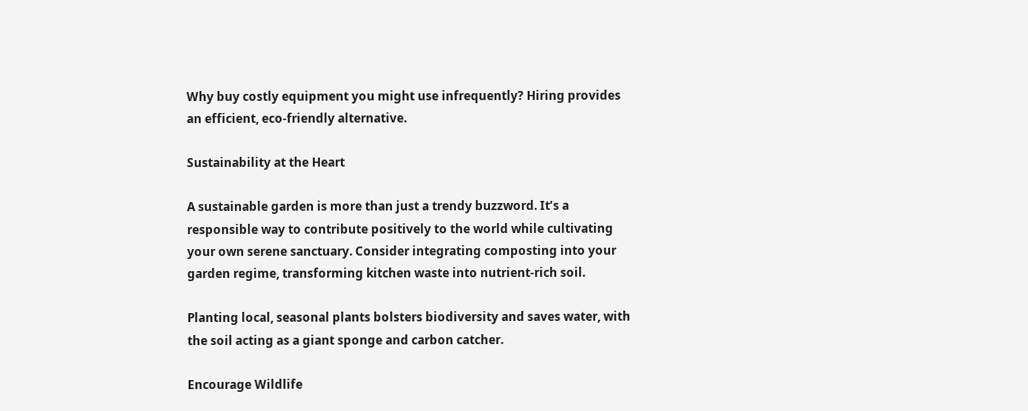Why buy costly equipment you might use infrequently? Hiring provides an efficient, eco-friendly alternative.

Sustainability at the Heart

A sustainable garden is more than just a trendy buzzword. It’s a responsible way to contribute positively to the world while cultivating your own serene sanctuary. Consider integrating composting into your garden regime, transforming kitchen waste into nutrient-rich soil.

Planting local, seasonal plants bolsters biodiversity and saves water, with the soil acting as a giant sponge and carbon catcher.

Encourage Wildlife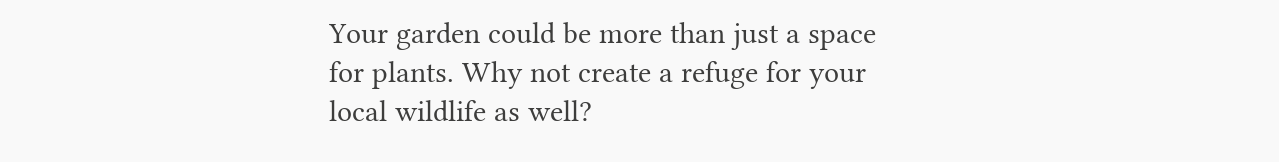Your garden could be more than just a space for plants. Why not create a refuge for your local wildlife as well?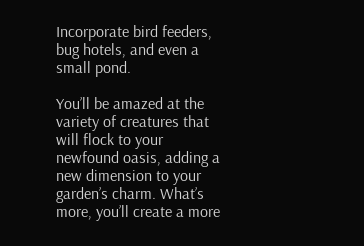Incorporate bird feeders, bug hotels, and even a small pond.

You’ll be amazed at the variety of creatures that will flock to your newfound oasis, adding a new dimension to your garden’s charm. What’s more, you’ll create a more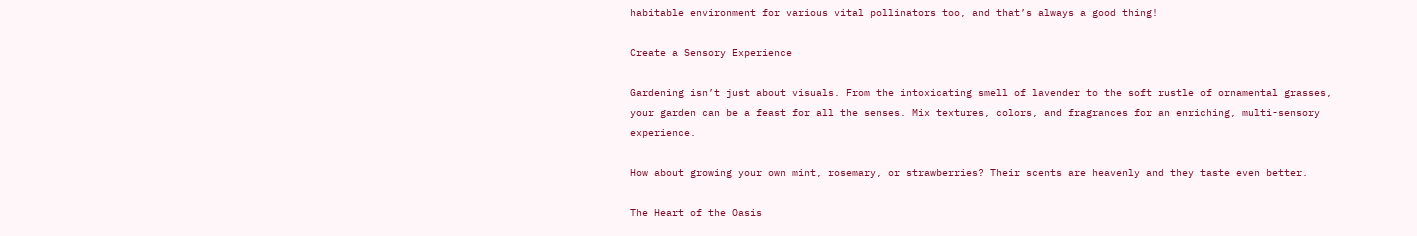habitable environment for various vital pollinators too, and that’s always a good thing!

Create a Sensory Experience

Gardening isn’t just about visuals. From the intoxicating smell of lavender to the soft rustle of ornamental grasses, your garden can be a feast for all the senses. Mix textures, colors, and fragrances for an enriching, multi-sensory experience.

How about growing your own mint, rosemary, or strawberries? Their scents are heavenly and they taste even better.

The Heart of the Oasis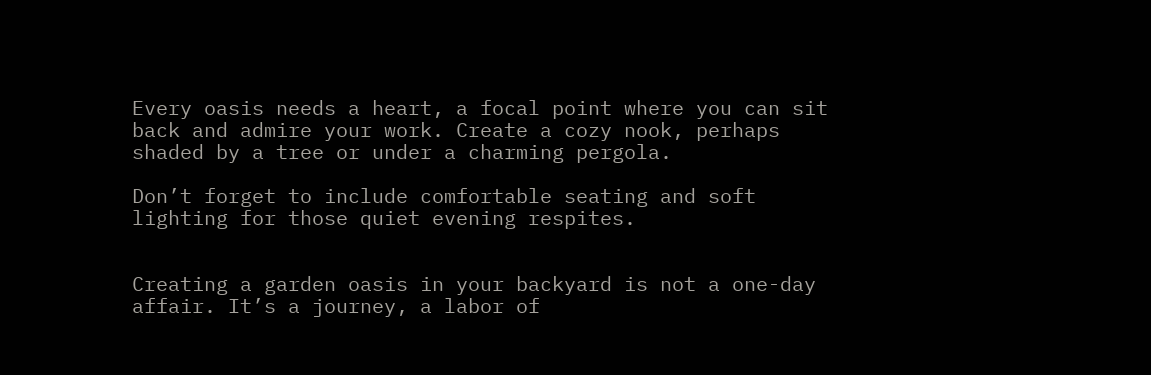Every oasis needs a heart, a focal point where you can sit back and admire your work. Create a cozy nook, perhaps shaded by a tree or under a charming pergola.

Don’t forget to include comfortable seating and soft lighting for those quiet evening respites.


Creating a garden oasis in your backyard is not a one-day affair. It’s a journey, a labor of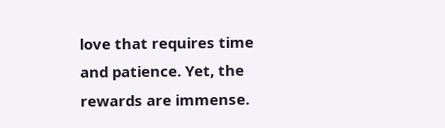love that requires time and patience. Yet, the rewards are immense.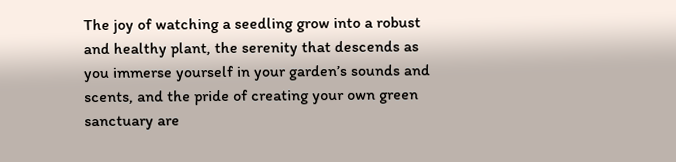The joy of watching a seedling grow into a robust and healthy plant, the serenity that descends as you immerse yourself in your garden’s sounds and scents, and the pride of creating your own green sanctuary are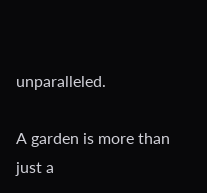unparalleled.

A garden is more than just a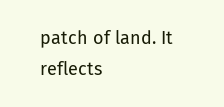patch of land. It reflects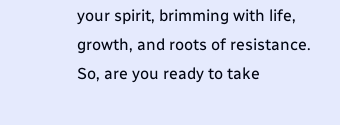your spirit, brimming with life, growth, and roots of resistance. So, are you ready to take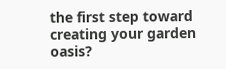the first step toward creating your garden oasis?